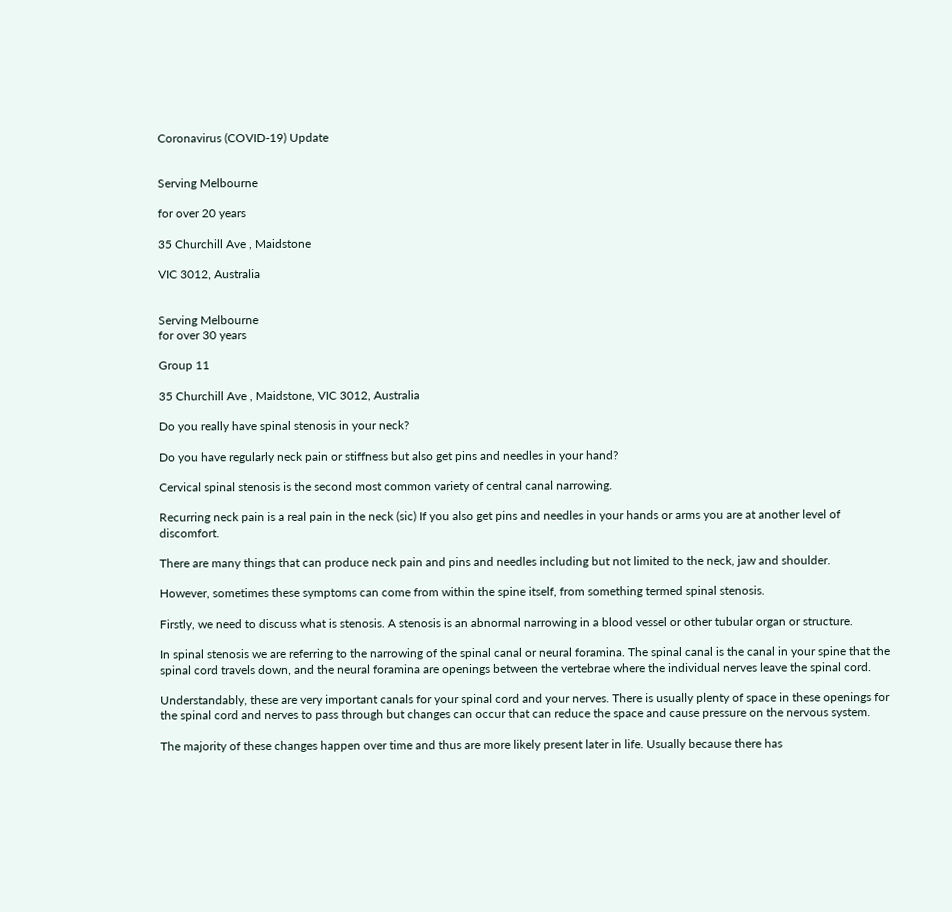Coronavirus (COVID-19) Update


Serving Melbourne

for over 20 years

35 Churchill Ave , Maidstone

VIC 3012, Australia


Serving Melbourne
for over 30 years

Group 11

35 Churchill Ave , Maidstone, VIC 3012, Australia

Do you really have spinal stenosis in your neck?

Do you have regularly neck pain or stiffness but also get pins and needles in your hand?

Cervical spinal stenosis is the second most common variety of central canal narrowing.

Recurring neck pain is a real pain in the neck (sic) If you also get pins and needles in your hands or arms you are at another level of discomfort.

There are many things that can produce neck pain and pins and needles including but not limited to the neck, jaw and shoulder.

However, sometimes these symptoms can come from within the spine itself, from something termed spinal stenosis.

Firstly, we need to discuss what is stenosis. A stenosis is an abnormal narrowing in a blood vessel or other tubular organ or structure.

In spinal stenosis we are referring to the narrowing of the spinal canal or neural foramina. The spinal canal is the canal in your spine that the spinal cord travels down, and the neural foramina are openings between the vertebrae where the individual nerves leave the spinal cord.

Understandably, these are very important canals for your spinal cord and your nerves. There is usually plenty of space in these openings for the spinal cord and nerves to pass through but changes can occur that can reduce the space and cause pressure on the nervous system.

The majority of these changes happen over time and thus are more likely present later in life. Usually because there has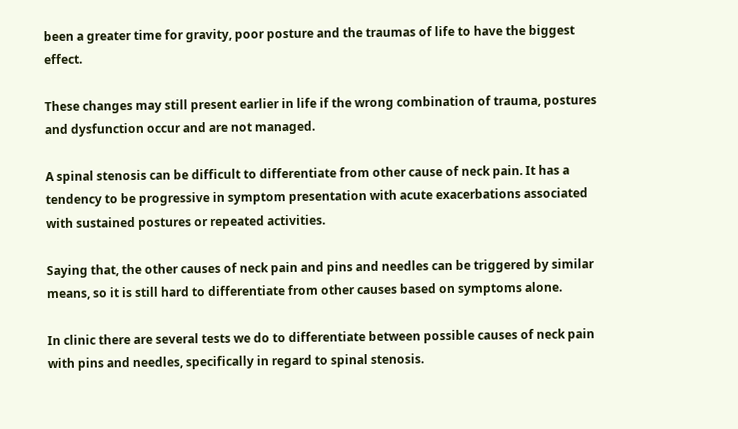been a greater time for gravity, poor posture and the traumas of life to have the biggest effect.

These changes may still present earlier in life if the wrong combination of trauma, postures and dysfunction occur and are not managed.

A spinal stenosis can be difficult to differentiate from other cause of neck pain. It has a tendency to be progressive in symptom presentation with acute exacerbations associated with sustained postures or repeated activities.

Saying that, the other causes of neck pain and pins and needles can be triggered by similar means, so it is still hard to differentiate from other causes based on symptoms alone.

In clinic there are several tests we do to differentiate between possible causes of neck pain with pins and needles, specifically in regard to spinal stenosis.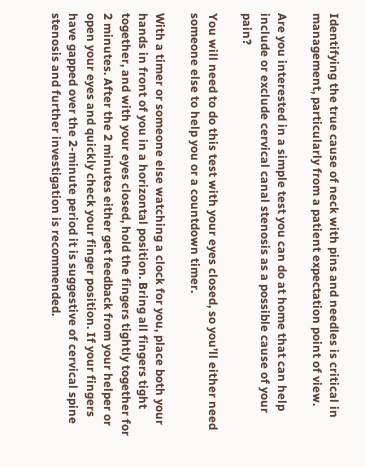Identifying the true cause of neck with pins and needles is critical in management, particularly from a patient expectation point of view.

Are you interested in a simple test you can do at home that can help include or exclude cervical canal stenosis as a possible cause of your pain?

You will need to do this test with your eyes closed, so you’ll either need someone else to help you or a countdown timer.

With a timer or someone else watching a clock for you, place both your hands in front of you in a horizontal position. Bring all fingers tight together, and with your eyes closed, hold the fingers tightly together for 2 minutes. After the 2 minutes either get feedback from your helper or open your eyes and quickly check your finger position. If your fingers have gapped over the 2-minute period it is suggestive of cervical spine stenosis and further investigation is recommended.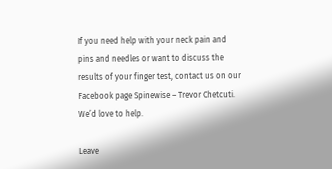If you need help with your neck pain and pins and needles or want to discuss the results of your finger test, contact us on our Facebook page Spinewise – Trevor Chetcuti. We’d love to help.

Leave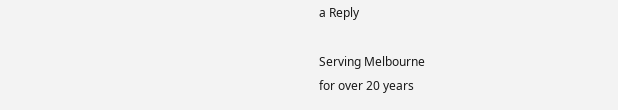a Reply

Serving Melbourne
for over 20 years